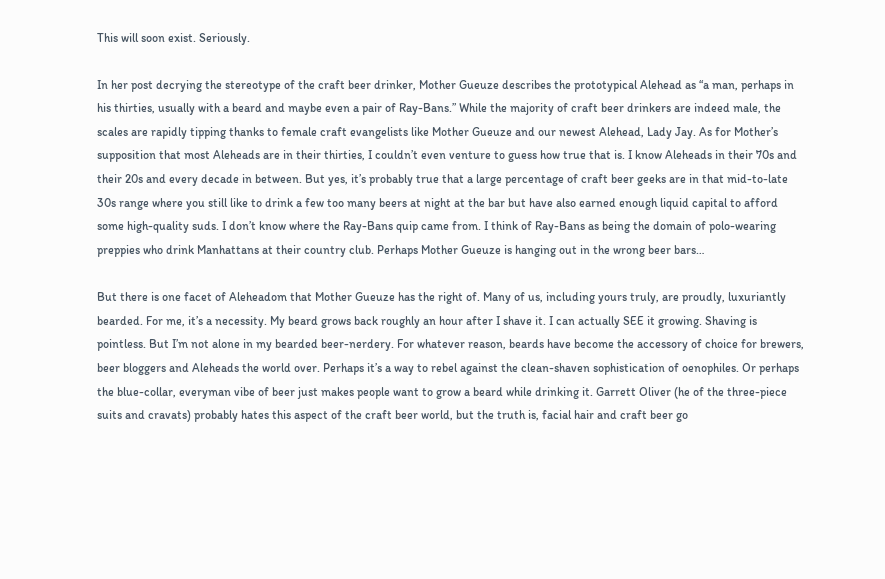This will soon exist. Seriously.

In her post decrying the stereotype of the craft beer drinker, Mother Gueuze describes the prototypical Alehead as “a man, perhaps in his thirties, usually with a beard and maybe even a pair of Ray-Bans.” While the majority of craft beer drinkers are indeed male, the scales are rapidly tipping thanks to female craft evangelists like Mother Gueuze and our newest Alehead, Lady Jay. As for Mother’s supposition that most Aleheads are in their thirties, I couldn’t even venture to guess how true that is. I know Aleheads in their 70s and their 20s and every decade in between. But yes, it’s probably true that a large percentage of craft beer geeks are in that mid-to-late 30s range where you still like to drink a few too many beers at night at the bar but have also earned enough liquid capital to afford some high-quality suds. I don’t know where the Ray-Bans quip came from. I think of Ray-Bans as being the domain of polo-wearing preppies who drink Manhattans at their country club. Perhaps Mother Gueuze is hanging out in the wrong beer bars…

But there is one facet of Aleheadom that Mother Gueuze has the right of. Many of us, including yours truly, are proudly, luxuriantly bearded. For me, it’s a necessity. My beard grows back roughly an hour after I shave it. I can actually SEE it growing. Shaving is pointless. But I’m not alone in my bearded beer-nerdery. For whatever reason, beards have become the accessory of choice for brewers, beer bloggers and Aleheads the world over. Perhaps it’s a way to rebel against the clean-shaven sophistication of oenophiles. Or perhaps the blue-collar, everyman vibe of beer just makes people want to grow a beard while drinking it. Garrett Oliver (he of the three-piece suits and cravats) probably hates this aspect of the craft beer world, but the truth is, facial hair and craft beer go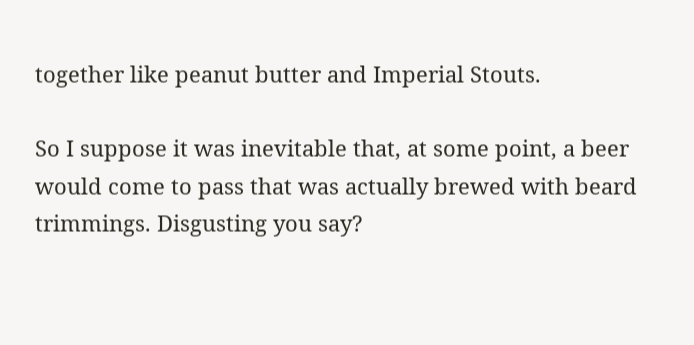together like peanut butter and Imperial Stouts.

So I suppose it was inevitable that, at some point, a beer would come to pass that was actually brewed with beard trimmings. Disgusting you say?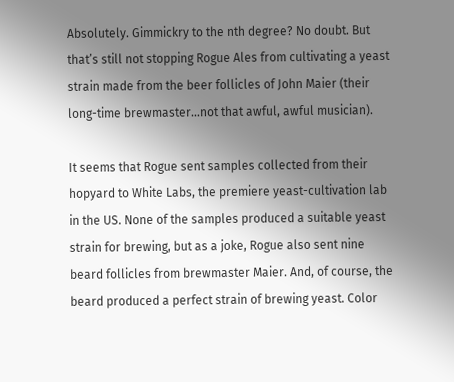Absolutely. Gimmickry to the nth degree? No doubt. But that’s still not stopping Rogue Ales from cultivating a yeast strain made from the beer follicles of John Maier (their long-time brewmaster…not that awful, awful musician).

It seems that Rogue sent samples collected from their hopyard to White Labs, the premiere yeast-cultivation lab in the US. None of the samples produced a suitable yeast strain for brewing, but as a joke, Rogue also sent nine beard follicles from brewmaster Maier. And, of course, the beard produced a perfect strain of brewing yeast. Color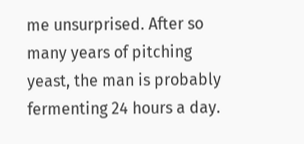me unsurprised. After so many years of pitching yeast, the man is probably fermenting 24 hours a day.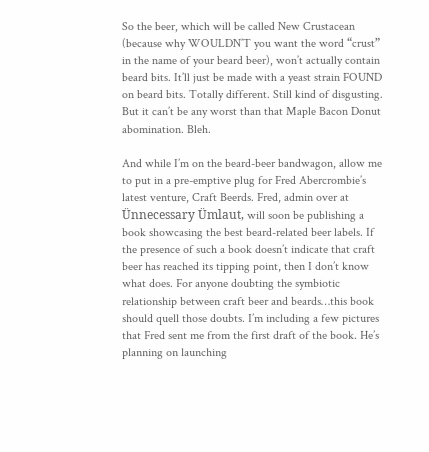So the beer, which will be called New Crustacean (because why WOULDN’T you want the word “crust” in the name of your beard beer), won’t actually contain beard bits. It’ll just be made with a yeast strain FOUND on beard bits. Totally different. Still kind of disgusting. But it can’t be any worst than that Maple Bacon Donut abomination. Bleh.

And while I’m on the beard-beer bandwagon, allow me to put in a pre-emptive plug for Fred Abercrombie’s latest venture, Craft Beerds. Fred, admin over at Ünnecessary Ümlaut, will soon be publishing a book showcasing the best beard-related beer labels. If the presence of such a book doesn’t indicate that craft beer has reached its tipping point, then I don’t know what does. For anyone doubting the symbiotic relationship between craft beer and beards…this book should quell those doubts. I’m including a few pictures that Fred sent me from the first draft of the book. He’s planning on launching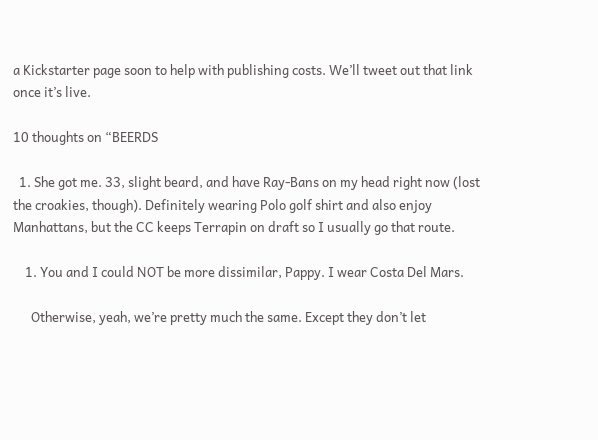a Kickstarter page soon to help with publishing costs. We’ll tweet out that link once it’s live.

10 thoughts on “BEERDS

  1. She got me. 33, slight beard, and have Ray-Bans on my head right now (lost the croakies, though). Definitely wearing Polo golf shirt and also enjoy Manhattans, but the CC keeps Terrapin on draft so I usually go that route.

    1. You and I could NOT be more dissimilar, Pappy. I wear Costa Del Mars.

      Otherwise, yeah, we’re pretty much the same. Except they don’t let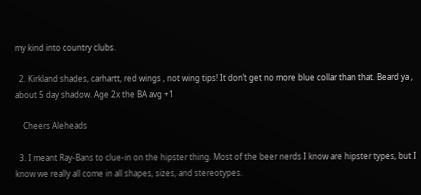my kind into country clubs.

  2. Kirkland shades, carhartt, red wings , not wing tips! It don’t get no more blue collar than that. Beard ya , about 5 day shadow. Age 2x the BA avg +1

    Cheers Aleheads

  3. I meant Ray-Bans to clue-in on the hipster thing. Most of the beer nerds I know are hipster types, but I know we really all come in all shapes, sizes, and stereotypes.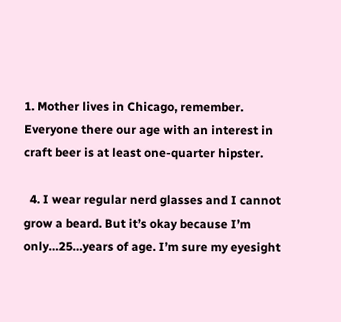1. Mother lives in Chicago, remember. Everyone there our age with an interest in craft beer is at least one-quarter hipster.

  4. I wear regular nerd glasses and I cannot grow a beard. But it’s okay because I’m only…25…years of age. I’m sure my eyesight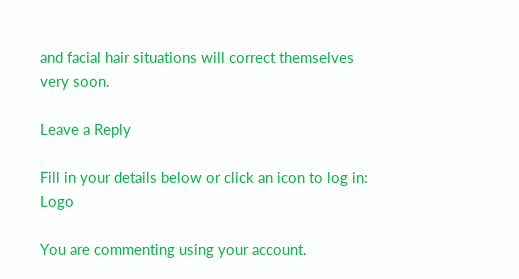and facial hair situations will correct themselves very soon.

Leave a Reply

Fill in your details below or click an icon to log in: Logo

You are commenting using your account.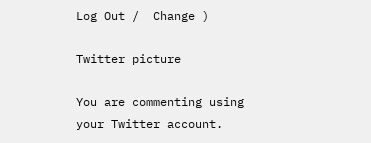Log Out /  Change )

Twitter picture

You are commenting using your Twitter account.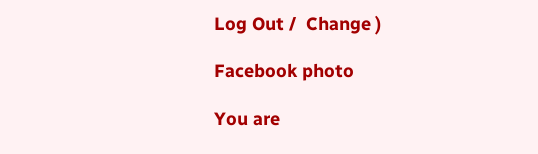Log Out /  Change )

Facebook photo

You are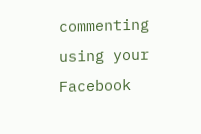commenting using your Facebook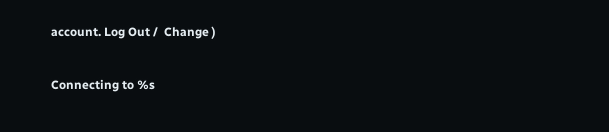account. Log Out /  Change )

Connecting to %s